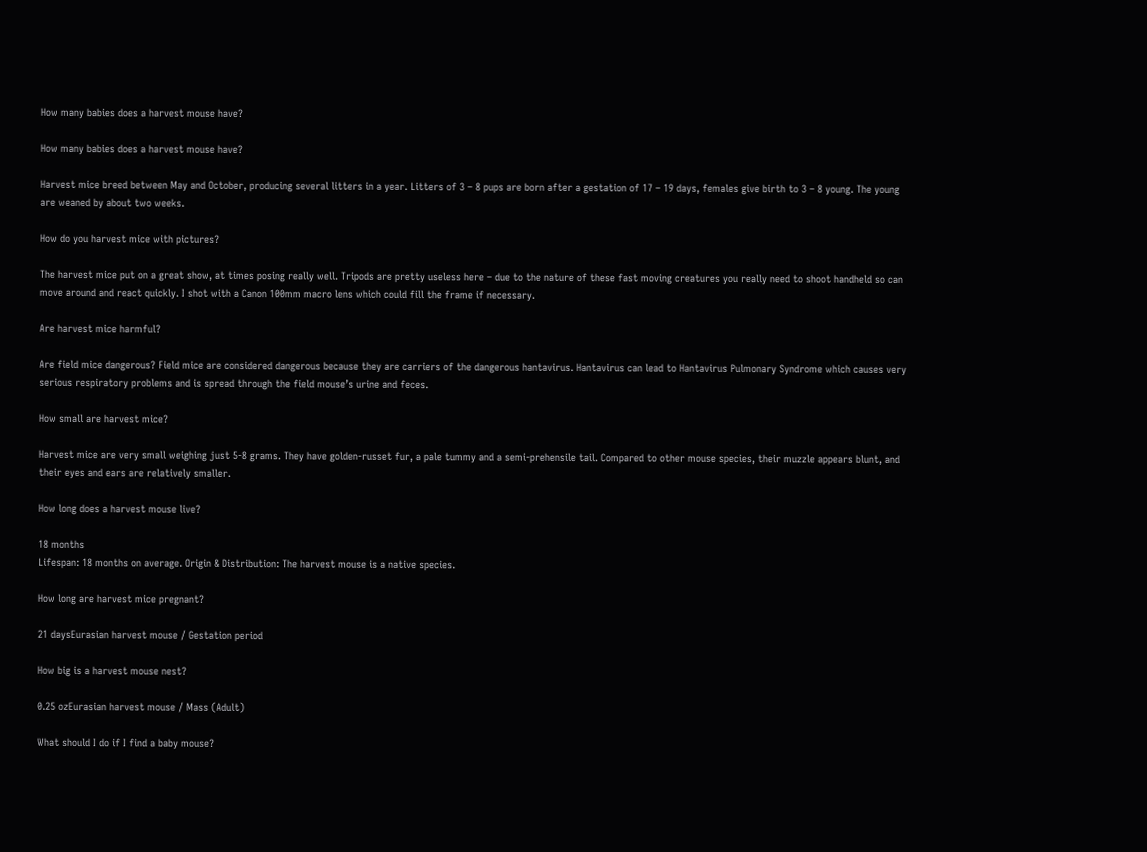How many babies does a harvest mouse have?

How many babies does a harvest mouse have?

Harvest mice breed between May and October, producing several litters in a year. Litters of 3 – 8 pups are born after a gestation of 17 – 19 days, females give birth to 3 – 8 young. The young are weaned by about two weeks.

How do you harvest mice with pictures?

The harvest mice put on a great show, at times posing really well. Tripods are pretty useless here – due to the nature of these fast moving creatures you really need to shoot handheld so can move around and react quickly. I shot with a Canon 100mm macro lens which could fill the frame if necessary.

Are harvest mice harmful?

Are field mice dangerous? Field mice are considered dangerous because they are carriers of the dangerous hantavirus. Hantavirus can lead to Hantavirus Pulmonary Syndrome which causes very serious respiratory problems and is spread through the field mouse’s urine and feces.

How small are harvest mice?

Harvest mice are very small weighing just 5-8 grams. They have golden-russet fur, a pale tummy and a semi-prehensile tail. Compared to other mouse species, their muzzle appears blunt, and their eyes and ears are relatively smaller.

How long does a harvest mouse live?

18 months
Lifespan: 18 months on average. Origin & Distribution: The harvest mouse is a native species.

How long are harvest mice pregnant?

21 daysEurasian harvest mouse / Gestation period

How big is a harvest mouse nest?

0.25 ozEurasian harvest mouse / Mass (Adult)

What should I do if I find a baby mouse?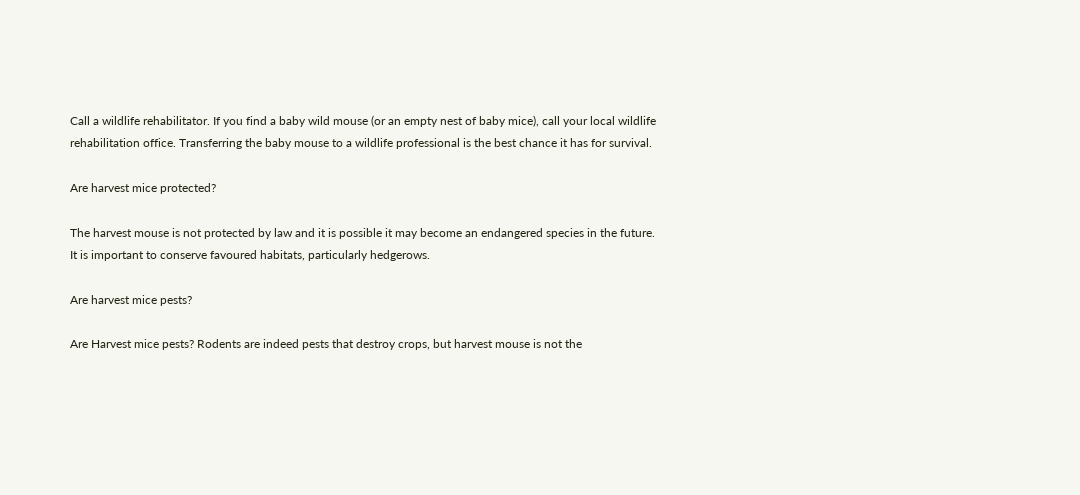Call a wildlife rehabilitator. If you find a baby wild mouse (or an empty nest of baby mice), call your local wildlife rehabilitation office. Transferring the baby mouse to a wildlife professional is the best chance it has for survival.

Are harvest mice protected?

The harvest mouse is not protected by law and it is possible it may become an endangered species in the future. It is important to conserve favoured habitats, particularly hedgerows.

Are harvest mice pests?

Are Harvest mice pests? Rodents are indeed pests that destroy crops, but harvest mouse is not the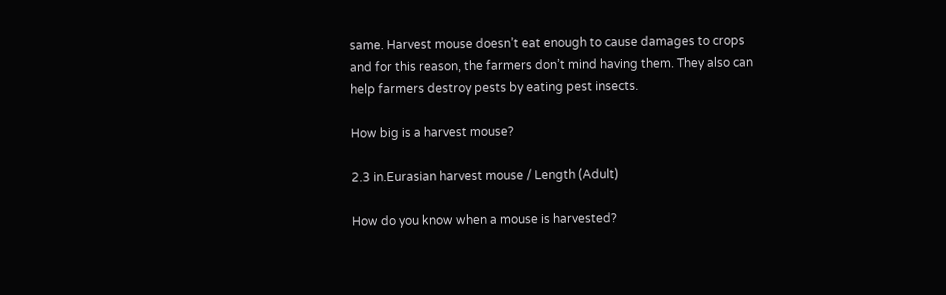same. Harvest mouse doesn’t eat enough to cause damages to crops and for this reason, the farmers don’t mind having them. They also can help farmers destroy pests by eating pest insects.

How big is a harvest mouse?

2.3 in.Eurasian harvest mouse / Length (Adult)

How do you know when a mouse is harvested?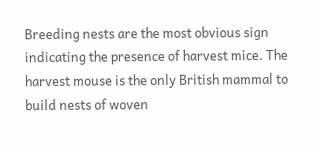Breeding nests are the most obvious sign indicating the presence of harvest mice. The harvest mouse is the only British mammal to build nests of woven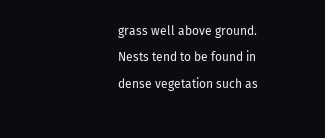grass well above ground. Nests tend to be found in dense vegetation such as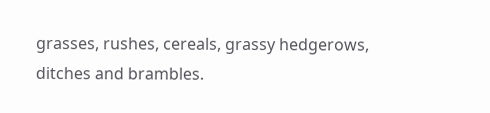grasses, rushes, cereals, grassy hedgerows, ditches and brambles.